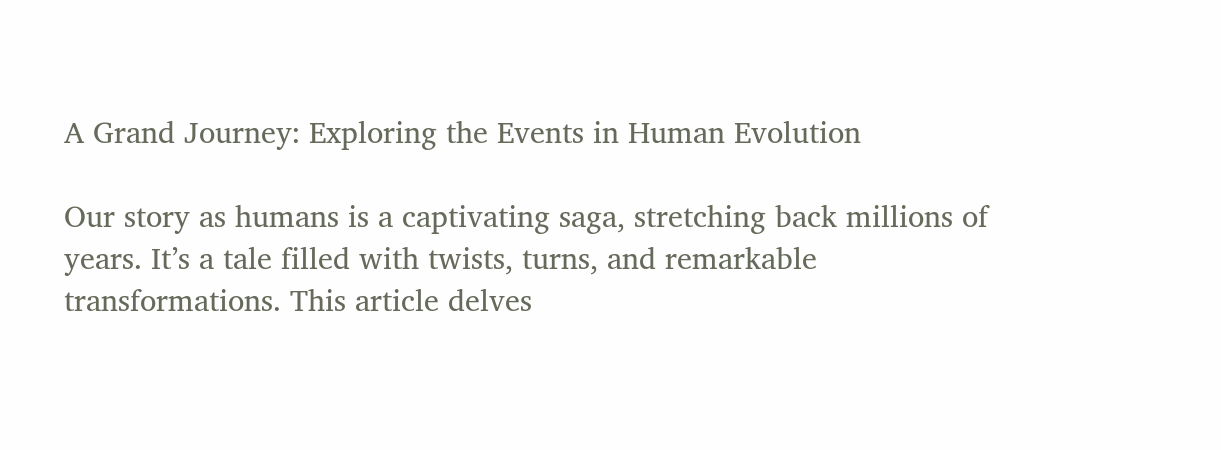A Grand Journey: Exploring the Events in Human Evolution

Our story as humans is a captivating saga, stretching back millions of years. It’s a tale filled with twists, turns, and remarkable transformations. This article delves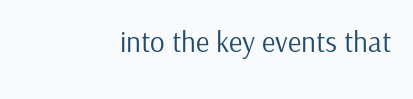into the key events that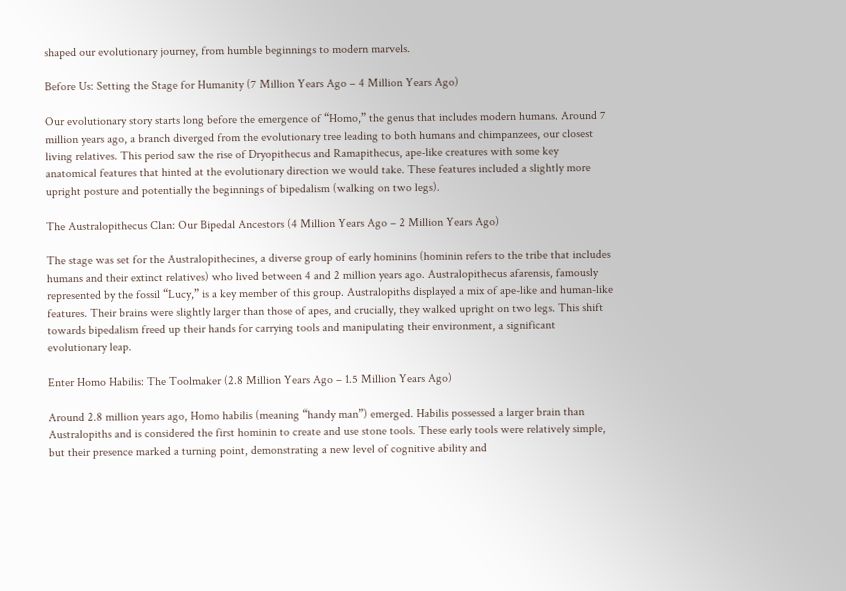shaped our evolutionary journey, from humble beginnings to modern marvels.

Before Us: Setting the Stage for Humanity (7 Million Years Ago – 4 Million Years Ago)

Our evolutionary story starts long before the emergence of “Homo,” the genus that includes modern humans. Around 7 million years ago, a branch diverged from the evolutionary tree leading to both humans and chimpanzees, our closest living relatives. This period saw the rise of Dryopithecus and Ramapithecus, ape-like creatures with some key anatomical features that hinted at the evolutionary direction we would take. These features included a slightly more upright posture and potentially the beginnings of bipedalism (walking on two legs).

The Australopithecus Clan: Our Bipedal Ancestors (4 Million Years Ago – 2 Million Years Ago)

The stage was set for the Australopithecines, a diverse group of early hominins (hominin refers to the tribe that includes humans and their extinct relatives) who lived between 4 and 2 million years ago. Australopithecus afarensis, famously represented by the fossil “Lucy,” is a key member of this group. Australopiths displayed a mix of ape-like and human-like features. Their brains were slightly larger than those of apes, and crucially, they walked upright on two legs. This shift towards bipedalism freed up their hands for carrying tools and manipulating their environment, a significant evolutionary leap.

Enter Homo Habilis: The Toolmaker (2.8 Million Years Ago – 1.5 Million Years Ago)

Around 2.8 million years ago, Homo habilis (meaning “handy man”) emerged. Habilis possessed a larger brain than Australopiths and is considered the first hominin to create and use stone tools. These early tools were relatively simple, but their presence marked a turning point, demonstrating a new level of cognitive ability and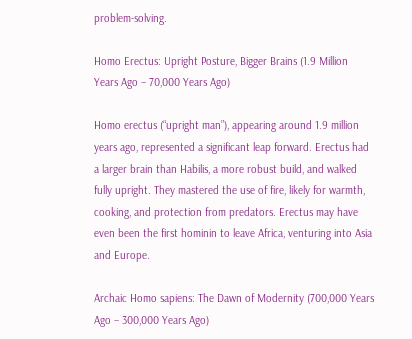problem-solving.

Homo Erectus: Upright Posture, Bigger Brains (1.9 Million Years Ago – 70,000 Years Ago)

Homo erectus (“upright man”), appearing around 1.9 million years ago, represented a significant leap forward. Erectus had a larger brain than Habilis, a more robust build, and walked fully upright. They mastered the use of fire, likely for warmth, cooking, and protection from predators. Erectus may have even been the first hominin to leave Africa, venturing into Asia and Europe.

Archaic Homo sapiens: The Dawn of Modernity (700,000 Years Ago – 300,000 Years Ago)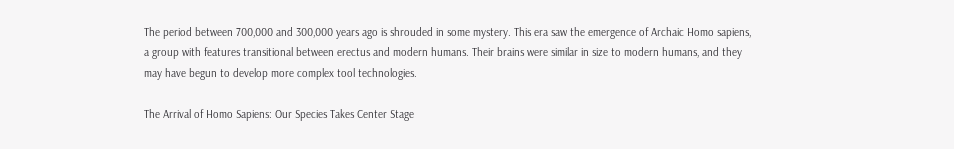The period between 700,000 and 300,000 years ago is shrouded in some mystery. This era saw the emergence of Archaic Homo sapiens, a group with features transitional between erectus and modern humans. Their brains were similar in size to modern humans, and they may have begun to develop more complex tool technologies.

The Arrival of Homo Sapiens: Our Species Takes Center Stage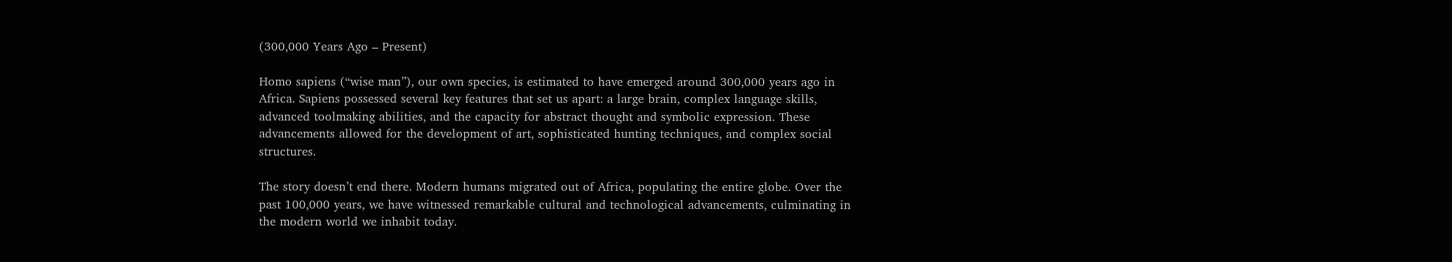(300,000 Years Ago – Present)

Homo sapiens (“wise man”), our own species, is estimated to have emerged around 300,000 years ago in Africa. Sapiens possessed several key features that set us apart: a large brain, complex language skills, advanced toolmaking abilities, and the capacity for abstract thought and symbolic expression. These advancements allowed for the development of art, sophisticated hunting techniques, and complex social structures.

The story doesn’t end there. Modern humans migrated out of Africa, populating the entire globe. Over the past 100,000 years, we have witnessed remarkable cultural and technological advancements, culminating in the modern world we inhabit today.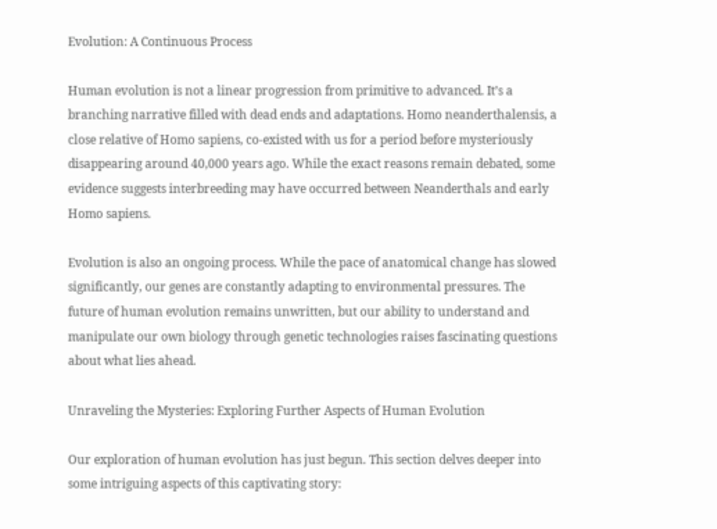Evolution: A Continuous Process

Human evolution is not a linear progression from primitive to advanced. It’s a branching narrative filled with dead ends and adaptations. Homo neanderthalensis, a close relative of Homo sapiens, co-existed with us for a period before mysteriously disappearing around 40,000 years ago. While the exact reasons remain debated, some evidence suggests interbreeding may have occurred between Neanderthals and early Homo sapiens.

Evolution is also an ongoing process. While the pace of anatomical change has slowed significantly, our genes are constantly adapting to environmental pressures. The future of human evolution remains unwritten, but our ability to understand and manipulate our own biology through genetic technologies raises fascinating questions about what lies ahead.

Unraveling the Mysteries: Exploring Further Aspects of Human Evolution

Our exploration of human evolution has just begun. This section delves deeper into some intriguing aspects of this captivating story: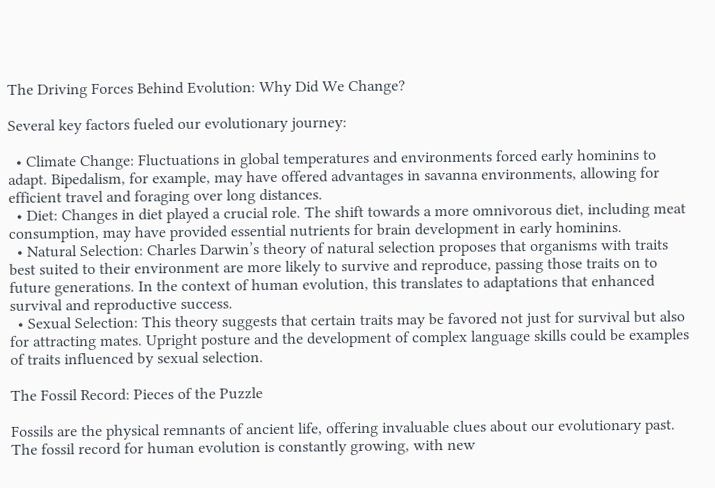The Driving Forces Behind Evolution: Why Did We Change?

Several key factors fueled our evolutionary journey:

  • Climate Change: Fluctuations in global temperatures and environments forced early hominins to adapt. Bipedalism, for example, may have offered advantages in savanna environments, allowing for efficient travel and foraging over long distances.
  • Diet: Changes in diet played a crucial role. The shift towards a more omnivorous diet, including meat consumption, may have provided essential nutrients for brain development in early hominins.
  • Natural Selection: Charles Darwin’s theory of natural selection proposes that organisms with traits best suited to their environment are more likely to survive and reproduce, passing those traits on to future generations. In the context of human evolution, this translates to adaptations that enhanced survival and reproductive success.
  • Sexual Selection: This theory suggests that certain traits may be favored not just for survival but also for attracting mates. Upright posture and the development of complex language skills could be examples of traits influenced by sexual selection.

The Fossil Record: Pieces of the Puzzle

Fossils are the physical remnants of ancient life, offering invaluable clues about our evolutionary past. The fossil record for human evolution is constantly growing, with new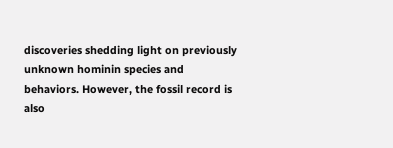discoveries shedding light on previously unknown hominin species and behaviors. However, the fossil record is also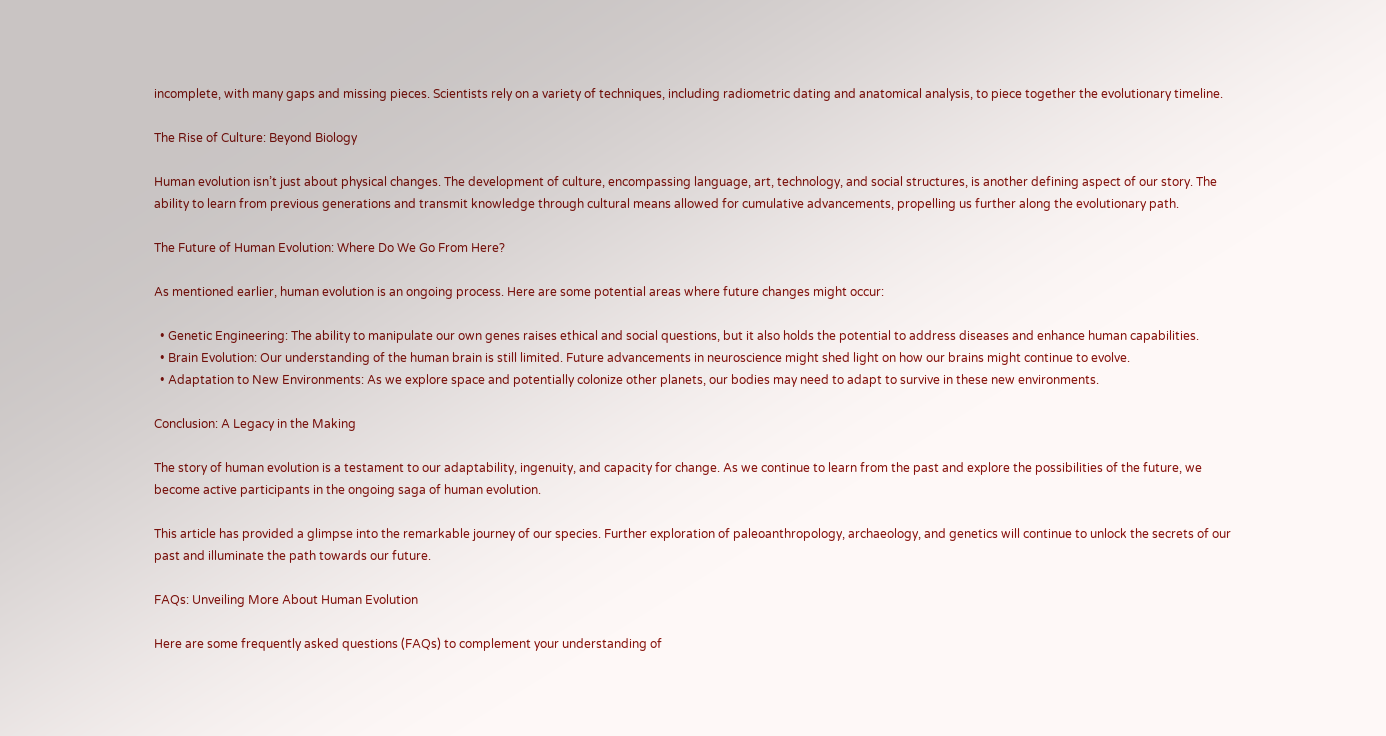incomplete, with many gaps and missing pieces. Scientists rely on a variety of techniques, including radiometric dating and anatomical analysis, to piece together the evolutionary timeline.

The Rise of Culture: Beyond Biology

Human evolution isn’t just about physical changes. The development of culture, encompassing language, art, technology, and social structures, is another defining aspect of our story. The ability to learn from previous generations and transmit knowledge through cultural means allowed for cumulative advancements, propelling us further along the evolutionary path.

The Future of Human Evolution: Where Do We Go From Here?

As mentioned earlier, human evolution is an ongoing process. Here are some potential areas where future changes might occur:

  • Genetic Engineering: The ability to manipulate our own genes raises ethical and social questions, but it also holds the potential to address diseases and enhance human capabilities.
  • Brain Evolution: Our understanding of the human brain is still limited. Future advancements in neuroscience might shed light on how our brains might continue to evolve.
  • Adaptation to New Environments: As we explore space and potentially colonize other planets, our bodies may need to adapt to survive in these new environments.

Conclusion: A Legacy in the Making

The story of human evolution is a testament to our adaptability, ingenuity, and capacity for change. As we continue to learn from the past and explore the possibilities of the future, we become active participants in the ongoing saga of human evolution.

This article has provided a glimpse into the remarkable journey of our species. Further exploration of paleoanthropology, archaeology, and genetics will continue to unlock the secrets of our past and illuminate the path towards our future.

FAQs: Unveiling More About Human Evolution

Here are some frequently asked questions (FAQs) to complement your understanding of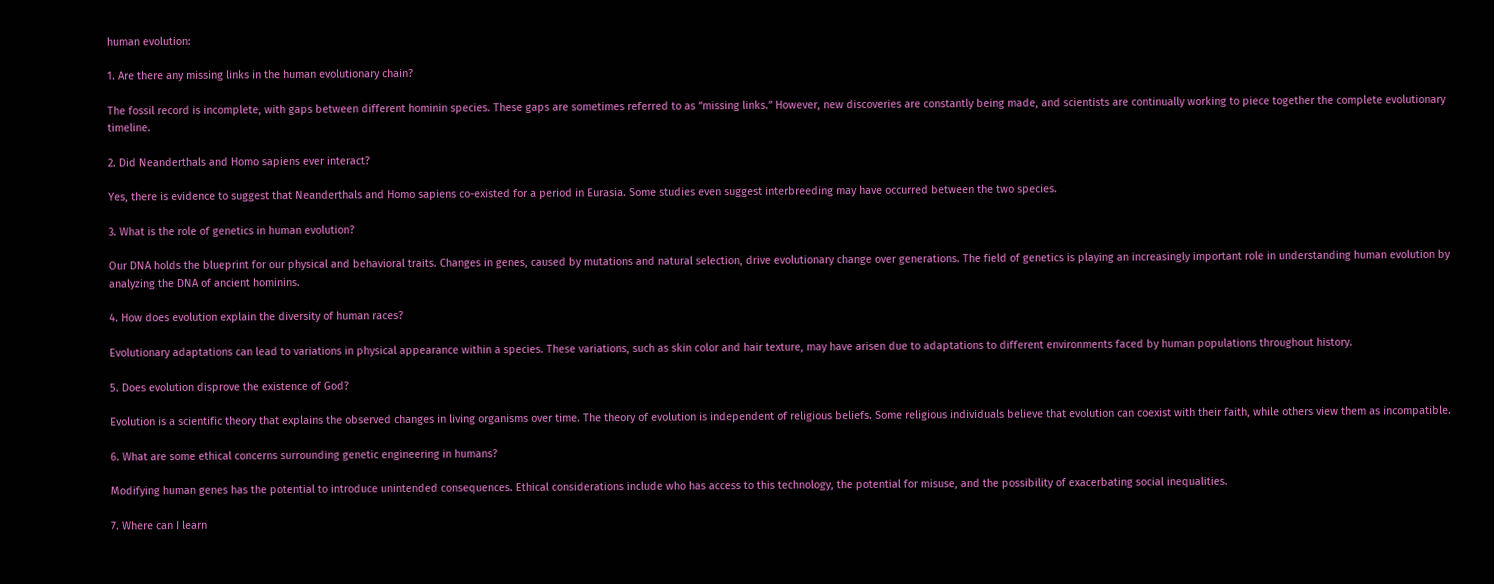human evolution:

1. Are there any missing links in the human evolutionary chain?

The fossil record is incomplete, with gaps between different hominin species. These gaps are sometimes referred to as “missing links.” However, new discoveries are constantly being made, and scientists are continually working to piece together the complete evolutionary timeline.

2. Did Neanderthals and Homo sapiens ever interact?

Yes, there is evidence to suggest that Neanderthals and Homo sapiens co-existed for a period in Eurasia. Some studies even suggest interbreeding may have occurred between the two species.

3. What is the role of genetics in human evolution?

Our DNA holds the blueprint for our physical and behavioral traits. Changes in genes, caused by mutations and natural selection, drive evolutionary change over generations. The field of genetics is playing an increasingly important role in understanding human evolution by analyzing the DNA of ancient hominins.

4. How does evolution explain the diversity of human races?

Evolutionary adaptations can lead to variations in physical appearance within a species. These variations, such as skin color and hair texture, may have arisen due to adaptations to different environments faced by human populations throughout history.

5. Does evolution disprove the existence of God?

Evolution is a scientific theory that explains the observed changes in living organisms over time. The theory of evolution is independent of religious beliefs. Some religious individuals believe that evolution can coexist with their faith, while others view them as incompatible.

6. What are some ethical concerns surrounding genetic engineering in humans?

Modifying human genes has the potential to introduce unintended consequences. Ethical considerations include who has access to this technology, the potential for misuse, and the possibility of exacerbating social inequalities.

7. Where can I learn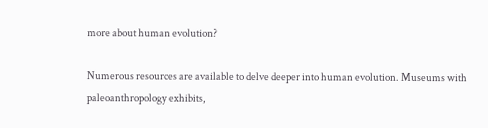more about human evolution?

Numerous resources are available to delve deeper into human evolution. Museums with paleoanthropology exhibits,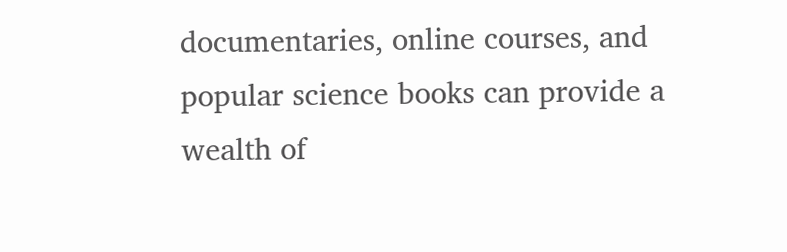documentaries, online courses, and popular science books can provide a wealth of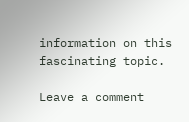information on this fascinating topic.

Leave a comment